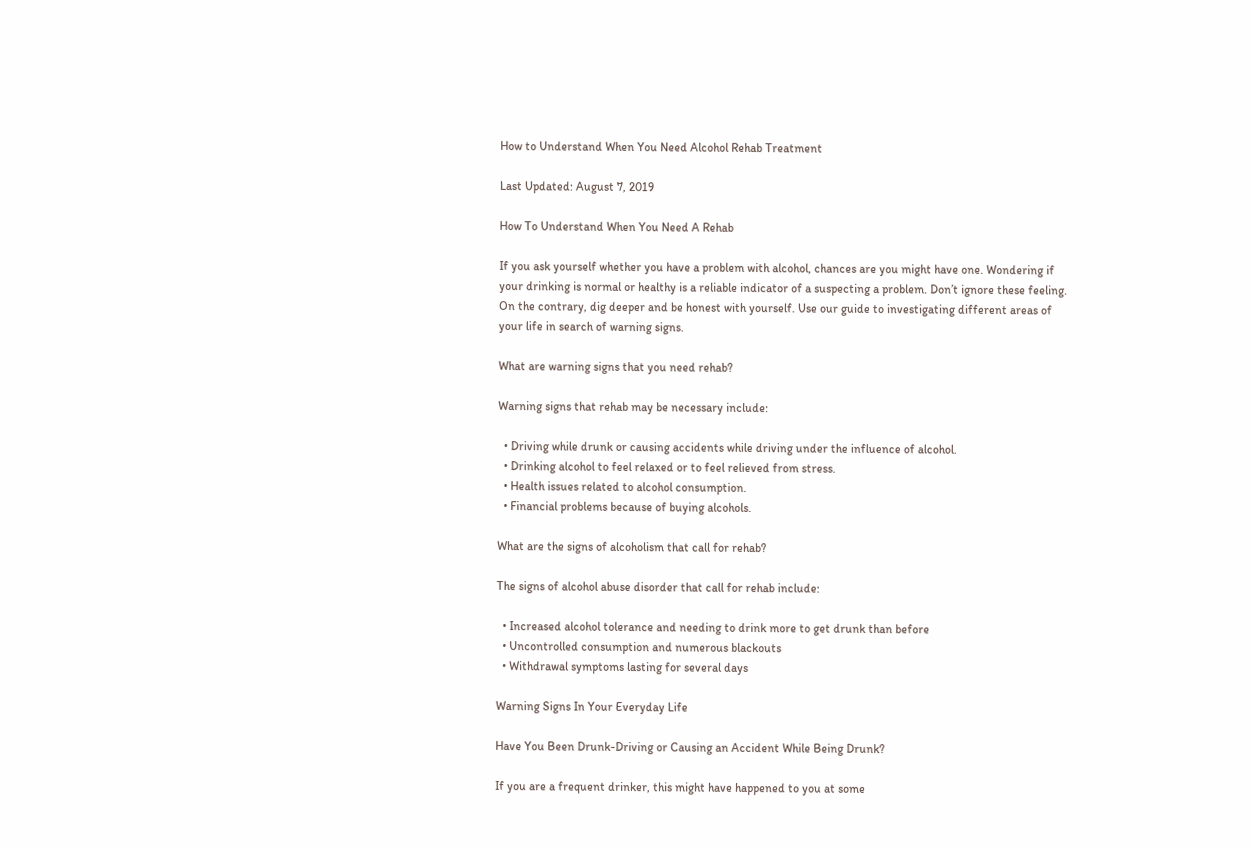How to Understand When You Need Alcohol Rehab Treatment

Last Updated: August 7, 2019

How To Understand When You Need A Rehab

If you ask yourself whether you have a problem with alcohol, chances are you might have one. Wondering if your drinking is normal or healthy is a reliable indicator of a suspecting a problem. Don’t ignore these feeling. On the contrary, dig deeper and be honest with yourself. Use our guide to investigating different areas of your life in search of warning signs.

What are warning signs that you need rehab?

Warning signs that rehab may be necessary include:

  • Driving while drunk or causing accidents while driving under the influence of alcohol.
  • Drinking alcohol to feel relaxed or to feel relieved from stress.
  • Health issues related to alcohol consumption.
  • Financial problems because of buying alcohols.

What are the signs of alcoholism that call for rehab?

The signs of alcohol abuse disorder that call for rehab include:

  • Increased alcohol tolerance and needing to drink more to get drunk than before
  • Uncontrolled consumption and numerous blackouts
  • Withdrawal symptoms lasting for several days

Warning Signs In Your Everyday Life

Have You Been Drunk-Driving or Causing an Accident While Being Drunk?

If you are a frequent drinker, this might have happened to you at some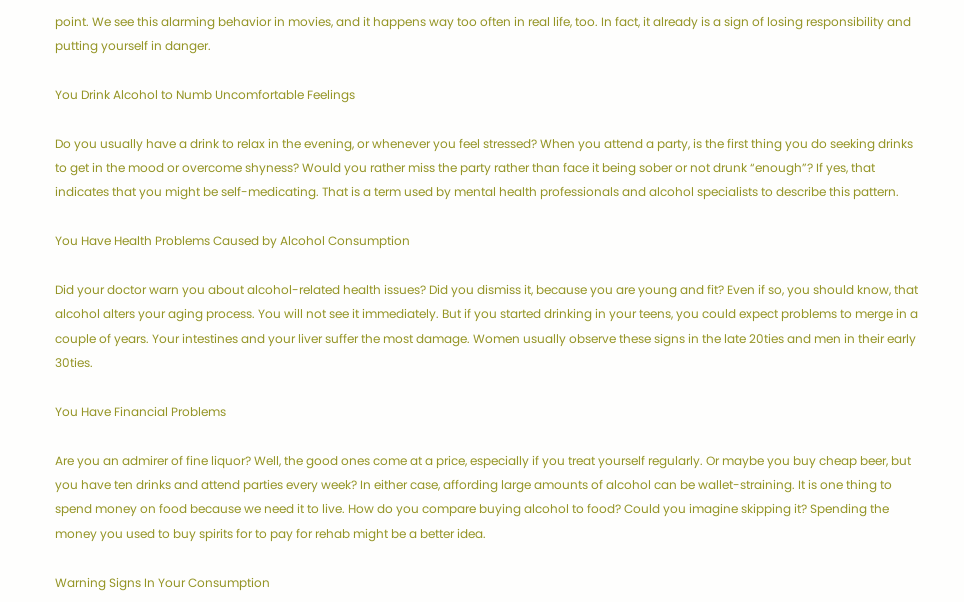point. We see this alarming behavior in movies, and it happens way too often in real life, too. In fact, it already is a sign of losing responsibility and putting yourself in danger.

You Drink Alcohol to Numb Uncomfortable Feelings

Do you usually have a drink to relax in the evening, or whenever you feel stressed? When you attend a party, is the first thing you do seeking drinks to get in the mood or overcome shyness? Would you rather miss the party rather than face it being sober or not drunk “enough”? If yes, that indicates that you might be self-medicating. That is a term used by mental health professionals and alcohol specialists to describe this pattern.

You Have Health Problems Caused by Alcohol Consumption

Did your doctor warn you about alcohol-related health issues? Did you dismiss it, because you are young and fit? Even if so, you should know, that alcohol alters your aging process. You will not see it immediately. But if you started drinking in your teens, you could expect problems to merge in a couple of years. Your intestines and your liver suffer the most damage. Women usually observe these signs in the late 20ties and men in their early 30ties.

You Have Financial Problems

Are you an admirer of fine liquor? Well, the good ones come at a price, especially if you treat yourself regularly. Or maybe you buy cheap beer, but you have ten drinks and attend parties every week? In either case, affording large amounts of alcohol can be wallet-straining. It is one thing to spend money on food because we need it to live. How do you compare buying alcohol to food? Could you imagine skipping it? Spending the money you used to buy spirits for to pay for rehab might be a better idea.

Warning Signs In Your Consumption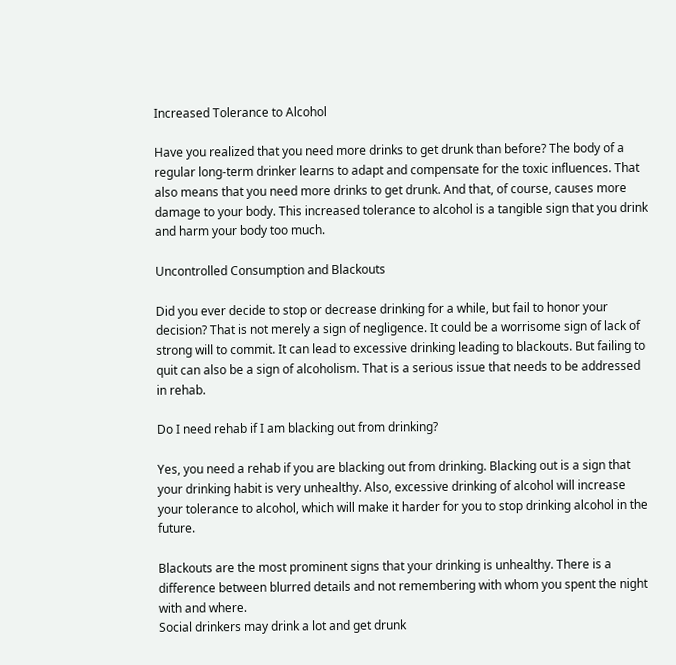Increased Tolerance to Alcohol

Have you realized that you need more drinks to get drunk than before? The body of a regular long-term drinker learns to adapt and compensate for the toxic influences. That also means that you need more drinks to get drunk. And that, of course, causes more damage to your body. This increased tolerance to alcohol is a tangible sign that you drink and harm your body too much.

Uncontrolled Consumption and Blackouts

Did you ever decide to stop or decrease drinking for a while, but fail to honor your decision? That is not merely a sign of negligence. It could be a worrisome sign of lack of strong will to commit. It can lead to excessive drinking leading to blackouts. But failing to quit can also be a sign of alcoholism. That is a serious issue that needs to be addressed in rehab.

Do I need rehab if I am blacking out from drinking?

Yes, you need a rehab if you are blacking out from drinking. Blacking out is a sign that your drinking habit is very unhealthy. Also, excessive drinking of alcohol will increase your tolerance to alcohol, which will make it harder for you to stop drinking alcohol in the future.

Blackouts are the most prominent signs that your drinking is unhealthy. There is a difference between blurred details and not remembering with whom you spent the night with and where.
Social drinkers may drink a lot and get drunk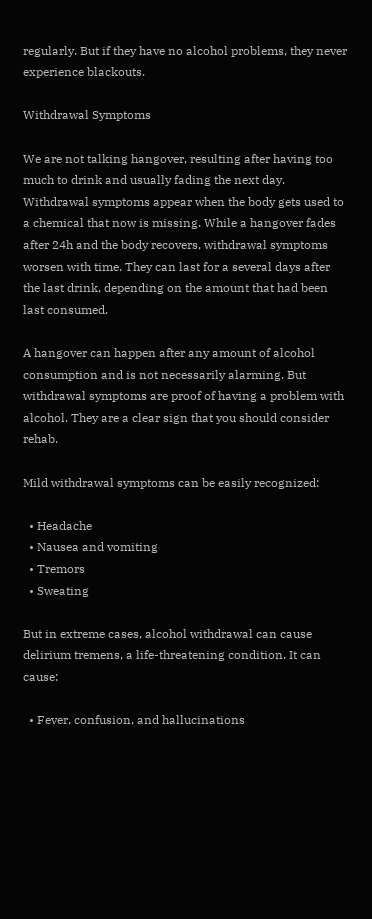regularly. But if they have no alcohol problems, they never experience blackouts.

Withdrawal Symptoms

We are not talking hangover, resulting after having too much to drink and usually fading the next day. Withdrawal symptoms appear when the body gets used to a chemical that now is missing. While a hangover fades after 24h and the body recovers, withdrawal symptoms worsen with time. They can last for a several days after the last drink, depending on the amount that had been last consumed.

A hangover can happen after any amount of alcohol consumption and is not necessarily alarming. But withdrawal symptoms are proof of having a problem with alcohol. They are a clear sign that you should consider rehab.

Mild withdrawal symptoms can be easily recognized:

  • Headache
  • Nausea and vomiting
  • Tremors
  • Sweating

But in extreme cases, alcohol withdrawal can cause delirium tremens, a life-threatening condition. It can cause:

  • Fever, confusion, and hallucinations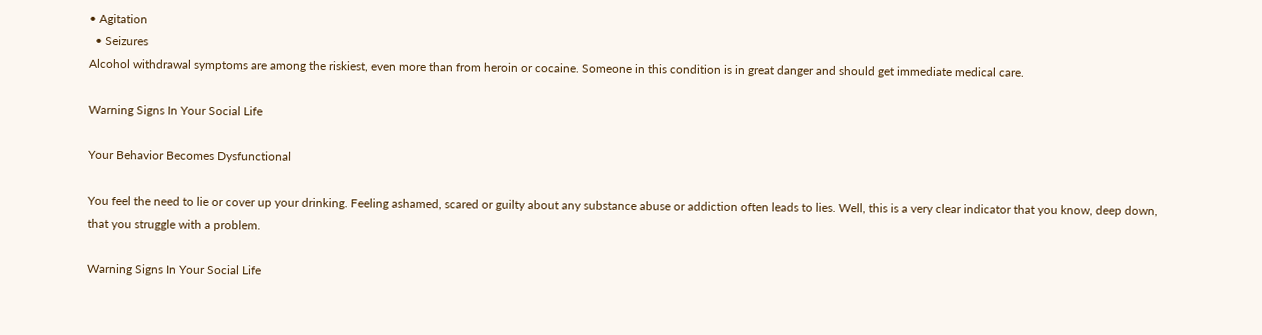• Agitation
  • Seizures
Alcohol withdrawal symptoms are among the riskiest, even more than from heroin or cocaine. Someone in this condition is in great danger and should get immediate medical care.

Warning Signs In Your Social Life

Your Behavior Becomes Dysfunctional

You feel the need to lie or cover up your drinking. Feeling ashamed, scared or guilty about any substance abuse or addiction often leads to lies. Well, this is a very clear indicator that you know, deep down, that you struggle with a problem.

Warning Signs In Your Social Life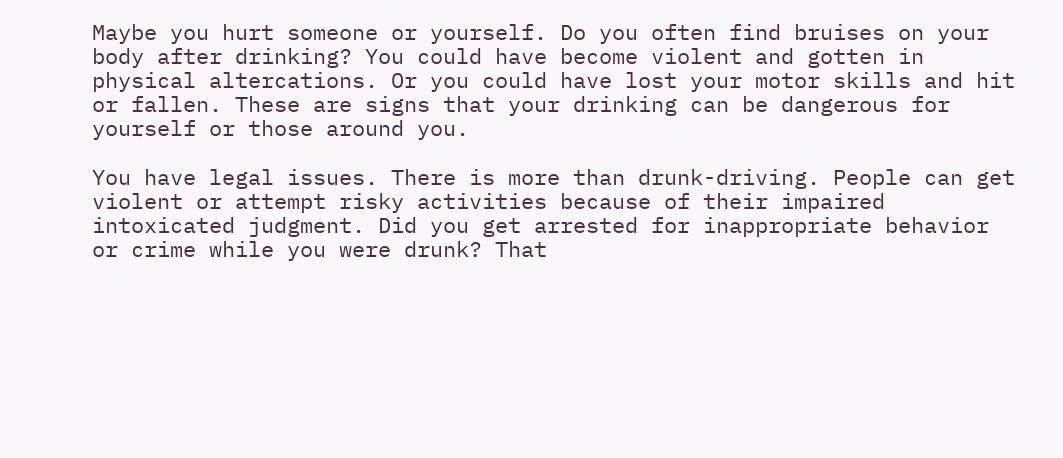Maybe you hurt someone or yourself. Do you often find bruises on your body after drinking? You could have become violent and gotten in physical altercations. Or you could have lost your motor skills and hit or fallen. These are signs that your drinking can be dangerous for yourself or those around you.

You have legal issues. There is more than drunk-driving. People can get violent or attempt risky activities because of their impaired intoxicated judgment. Did you get arrested for inappropriate behavior or crime while you were drunk? That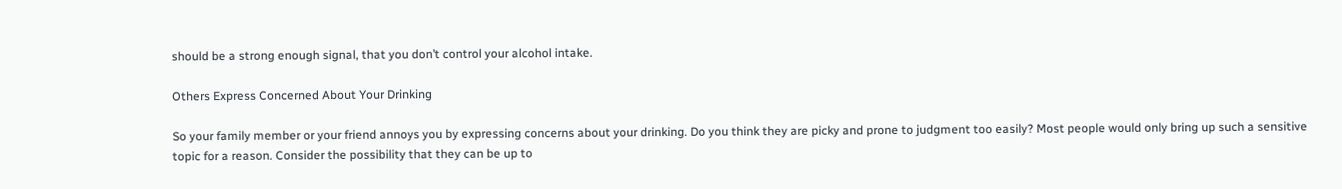should be a strong enough signal, that you don’t control your alcohol intake.

Others Express Concerned About Your Drinking

So your family member or your friend annoys you by expressing concerns about your drinking. Do you think they are picky and prone to judgment too easily? Most people would only bring up such a sensitive topic for a reason. Consider the possibility that they can be up to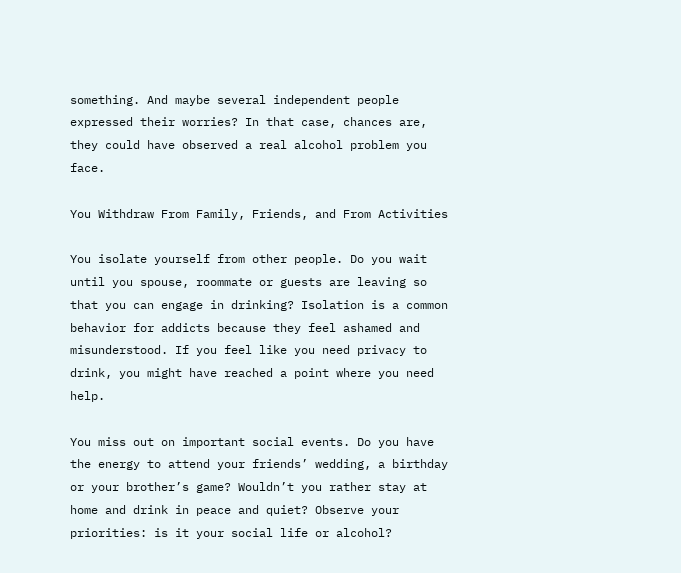something. And maybe several independent people expressed their worries? In that case, chances are, they could have observed a real alcohol problem you face.

You Withdraw From Family, Friends, and From Activities

You isolate yourself from other people. Do you wait until you spouse, roommate or guests are leaving so that you can engage in drinking? Isolation is a common behavior for addicts because they feel ashamed and misunderstood. If you feel like you need privacy to drink, you might have reached a point where you need help.

You miss out on important social events. Do you have the energy to attend your friends’ wedding, a birthday or your brother’s game? Wouldn’t you rather stay at home and drink in peace and quiet? Observe your priorities: is it your social life or alcohol?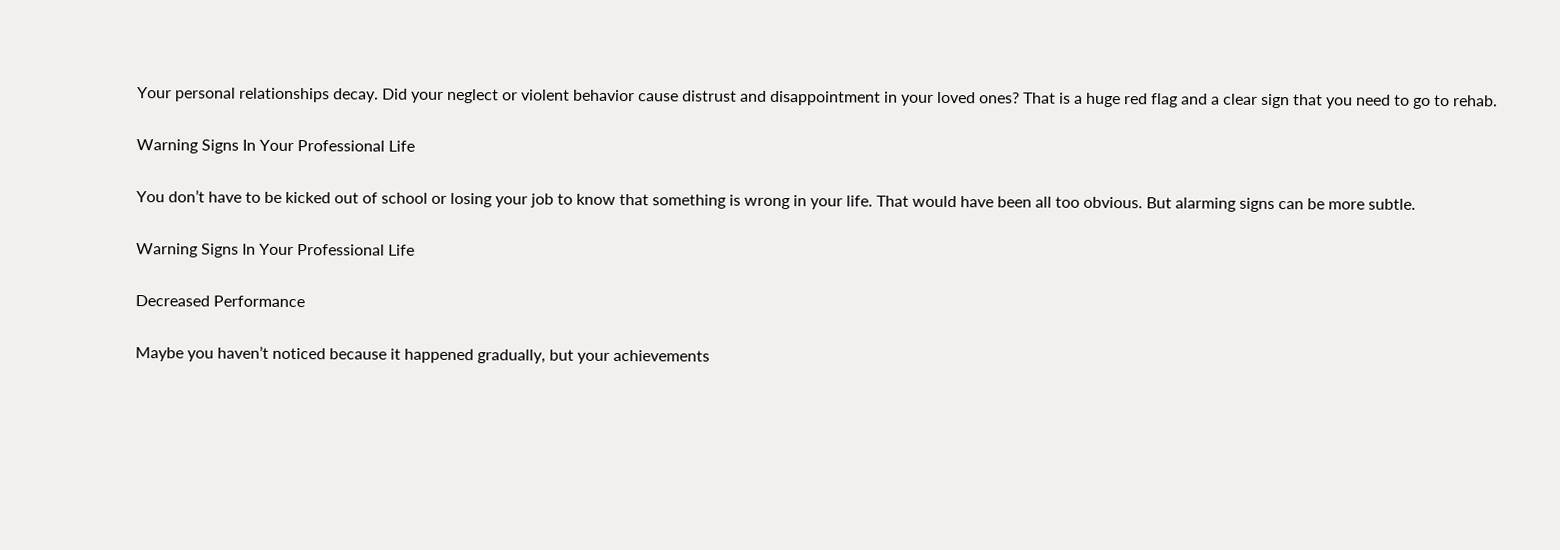Your personal relationships decay. Did your neglect or violent behavior cause distrust and disappointment in your loved ones? That is a huge red flag and a clear sign that you need to go to rehab.

Warning Signs In Your Professional Life

You don’t have to be kicked out of school or losing your job to know that something is wrong in your life. That would have been all too obvious. But alarming signs can be more subtle.

Warning Signs In Your Professional Life

Decreased Performance

Maybe you haven’t noticed because it happened gradually, but your achievements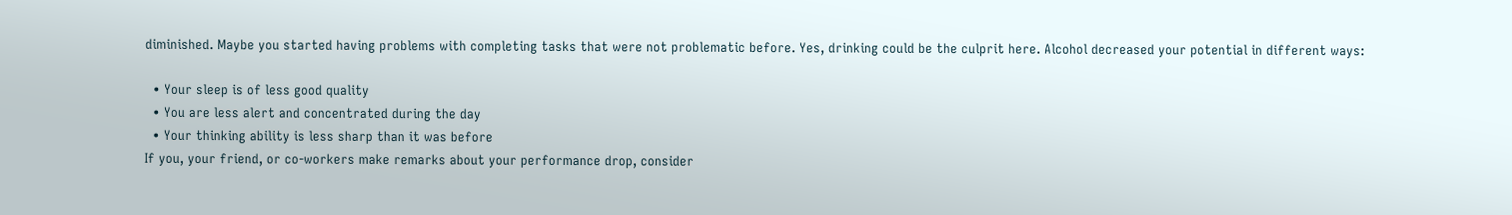diminished. Maybe you started having problems with completing tasks that were not problematic before. Yes, drinking could be the culprit here. Alcohol decreased your potential in different ways:

  • Your sleep is of less good quality
  • You are less alert and concentrated during the day
  • Your thinking ability is less sharp than it was before
If you, your friend, or co-workers make remarks about your performance drop, consider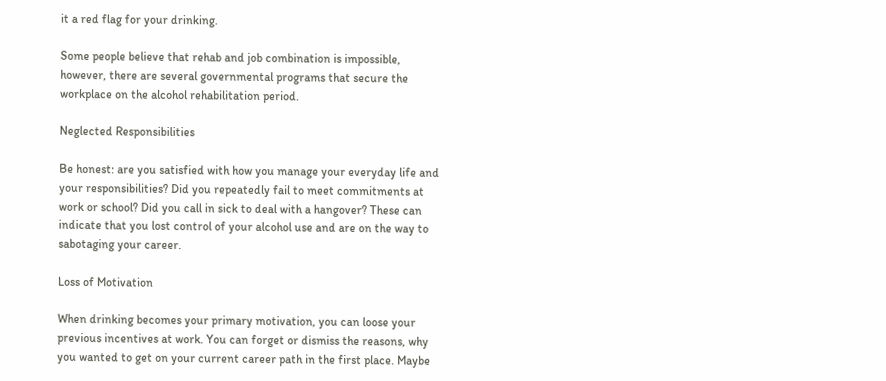it a red flag for your drinking.

Some people believe that rehab and job combination is impossible, however, there are several governmental programs that secure the workplace on the alcohol rehabilitation period.

Neglected Responsibilities

Be honest: are you satisfied with how you manage your everyday life and your responsibilities? Did you repeatedly fail to meet commitments at work or school? Did you call in sick to deal with a hangover? These can indicate that you lost control of your alcohol use and are on the way to sabotaging your career.

Loss of Motivation

When drinking becomes your primary motivation, you can loose your previous incentives at work. You can forget or dismiss the reasons, why you wanted to get on your current career path in the first place. Maybe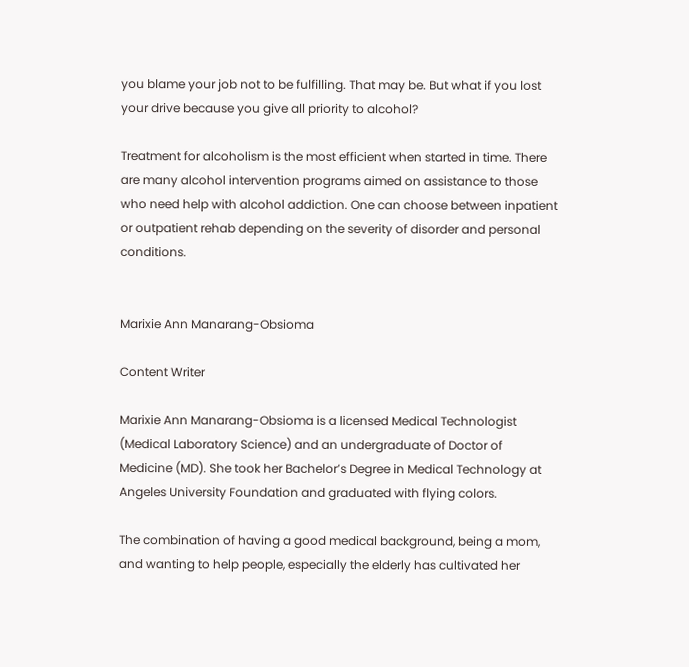you blame your job not to be fulfilling. That may be. But what if you lost your drive because you give all priority to alcohol?

Treatment for alcoholism is the most efficient when started in time. There are many alcohol intervention programs aimed on assistance to those who need help with alcohol addiction. One can choose between inpatient or outpatient rehab depending on the severity of disorder and personal conditions.


Marixie Ann Manarang-Obsioma

Content Writer

Marixie Ann Manarang-Obsioma is a licensed Medical Technologist (Medical Laboratory Science) and an undergraduate of Doctor of Medicine (MD). She took her Bachelor’s Degree in Medical Technology at Angeles University Foundation and graduated with flying colors.

The combination of having a good medical background, being a mom, and wanting to help people, especially the elderly has cultivated her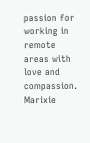passion for working in remote areas with love and compassion.
Marixie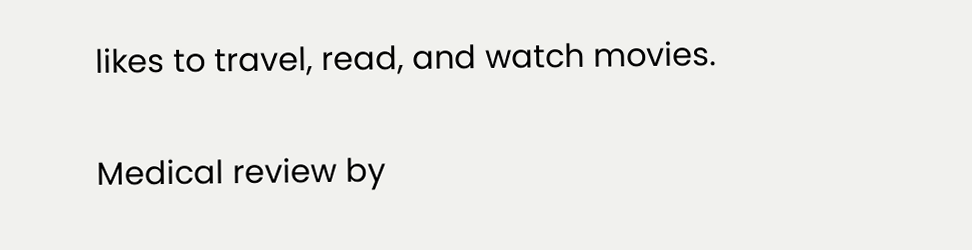likes to travel, read, and watch movies.

Medical review by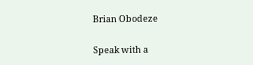Brian Obodeze

Speak with a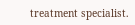treatment specialist.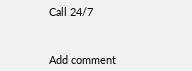Call 24/7



Add comment